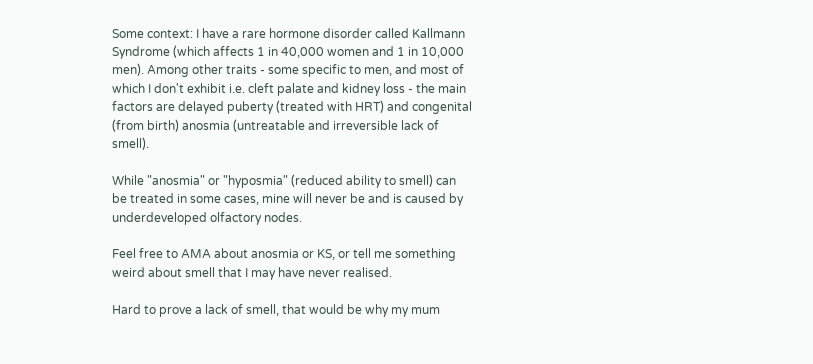Some context: I have a rare hormone disorder called Kallmann Syndrome (which affects 1 in 40,000 women and 1 in 10,000 men). Among other traits - some specific to men, and most of which I don't exhibit i.e. cleft palate and kidney loss - the main factors are delayed puberty (treated with HRT) and congenital (from birth) anosmia (untreatable and irreversible lack of smell).

While "anosmia" or "hyposmia" (reduced ability to smell) can be treated in some cases, mine will never be and is caused by underdeveloped olfactory nodes.

Feel free to AMA about anosmia or KS, or tell me something weird about smell that I may have never realised.

Hard to prove a lack of smell, that would be why my mum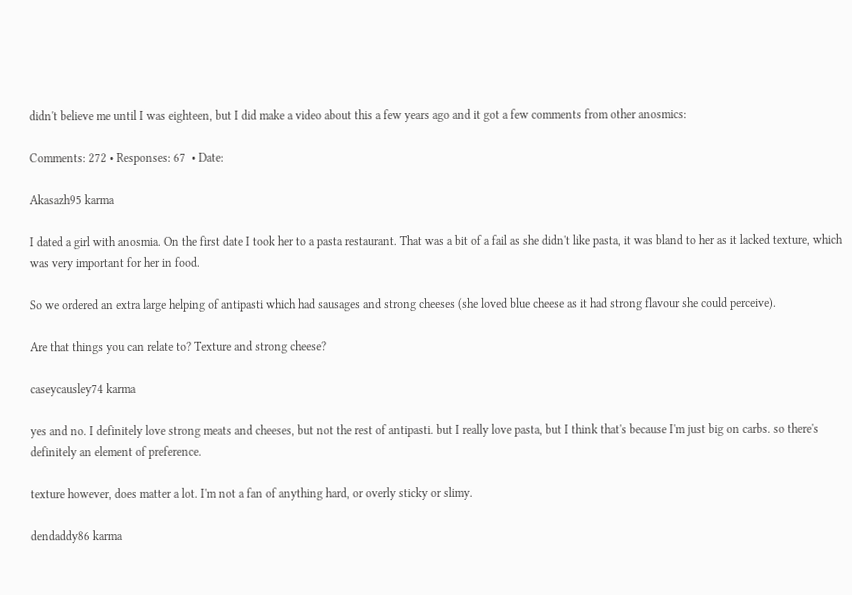didn't believe me until I was eighteen, but I did make a video about this a few years ago and it got a few comments from other anosmics:

Comments: 272 • Responses: 67  • Date:

Akasazh95 karma

I dated a girl with anosmia. On the first date I took her to a pasta restaurant. That was a bit of a fail as she didn't like pasta, it was bland to her as it lacked texture, which was very important for her in food.

So we ordered an extra large helping of antipasti which had sausages and strong cheeses (she loved blue cheese as it had strong flavour she could perceive).

Are that things you can relate to? Texture and strong cheese?

caseycausley74 karma

yes and no. I definitely love strong meats and cheeses, but not the rest of antipasti. but I really love pasta, but I think that's because I'm just big on carbs. so there's definitely an element of preference.

texture however, does matter a lot. I'm not a fan of anything hard, or overly sticky or slimy.

dendaddy86 karma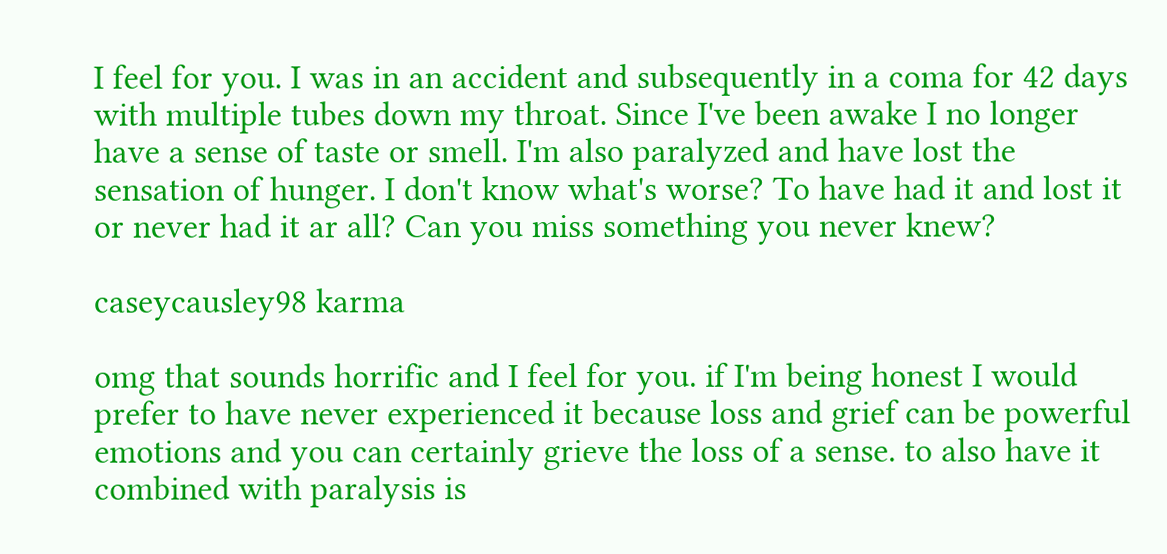I feel for you. I was in an accident and subsequently in a coma for 42 days with multiple tubes down my throat. Since I've been awake I no longer have a sense of taste or smell. I'm also paralyzed and have lost the sensation of hunger. I don't know what's worse? To have had it and lost it or never had it ar all? Can you miss something you never knew?

caseycausley98 karma

omg that sounds horrific and I feel for you. if I'm being honest I would prefer to have never experienced it because loss and grief can be powerful emotions and you can certainly grieve the loss of a sense. to also have it combined with paralysis is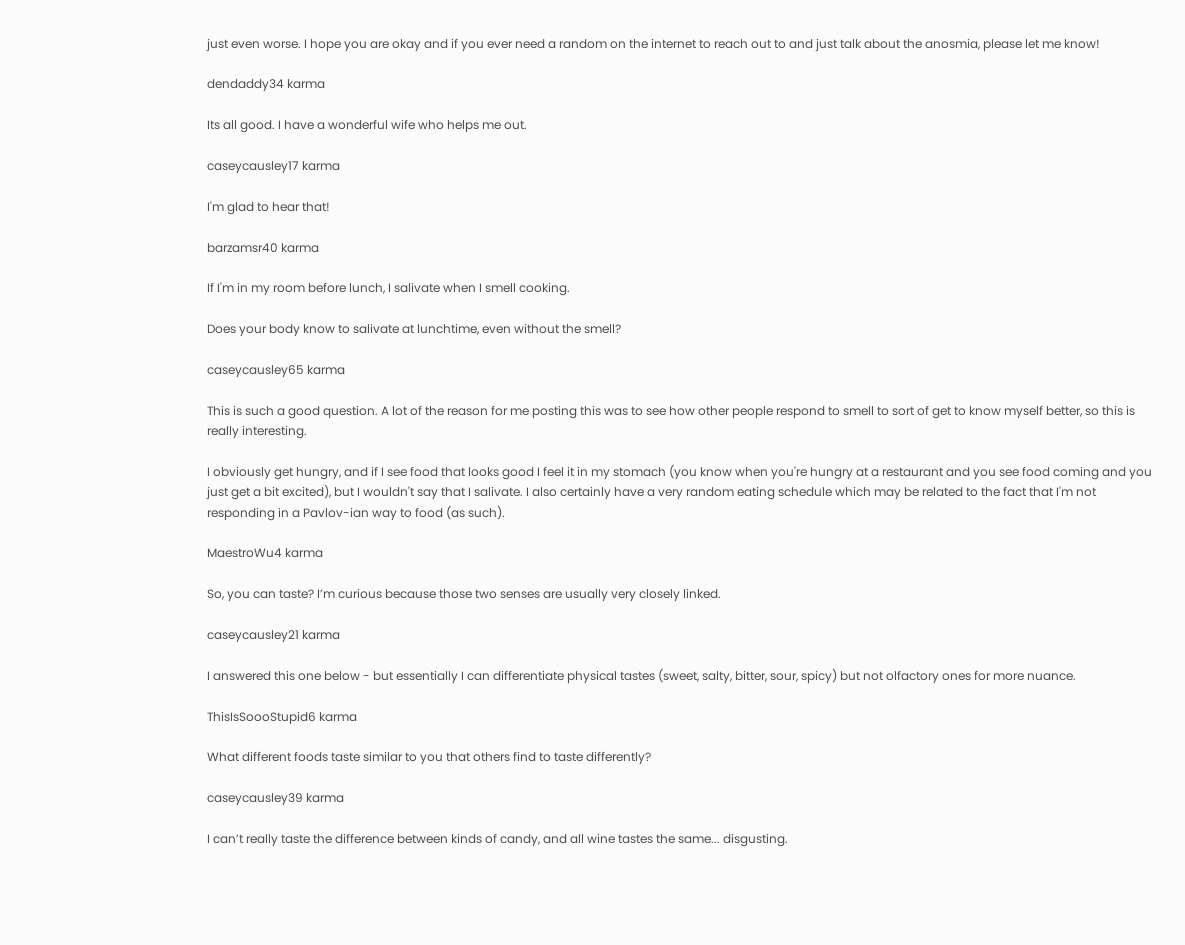just even worse. I hope you are okay and if you ever need a random on the internet to reach out to and just talk about the anosmia, please let me know!

dendaddy34 karma

Its all good. I have a wonderful wife who helps me out.

caseycausley17 karma

I'm glad to hear that!

barzamsr40 karma

If I'm in my room before lunch, I salivate when I smell cooking.

Does your body know to salivate at lunchtime, even without the smell?

caseycausley65 karma

This is such a good question. A lot of the reason for me posting this was to see how other people respond to smell to sort of get to know myself better, so this is really interesting.

I obviously get hungry, and if I see food that looks good I feel it in my stomach (you know when you're hungry at a restaurant and you see food coming and you just get a bit excited), but I wouldn't say that I salivate. I also certainly have a very random eating schedule which may be related to the fact that I'm not responding in a Pavlov-ian way to food (as such).

MaestroWu4 karma

So, you can taste? I’m curious because those two senses are usually very closely linked.

caseycausley21 karma

I answered this one below - but essentially I can differentiate physical tastes (sweet, salty, bitter, sour, spicy) but not olfactory ones for more nuance.

ThisIsSoooStupid6 karma

What different foods taste similar to you that others find to taste differently?

caseycausley39 karma

I can’t really taste the difference between kinds of candy, and all wine tastes the same... disgusting.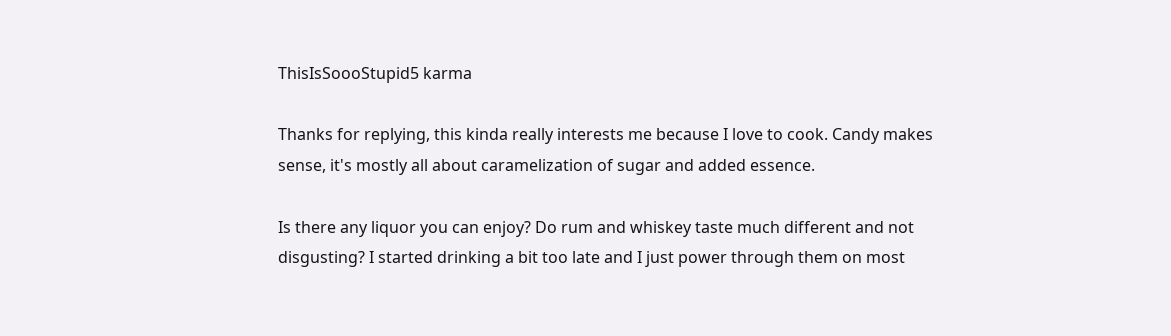ThisIsSoooStupid5 karma

Thanks for replying, this kinda really interests me because I love to cook. Candy makes sense, it's mostly all about caramelization of sugar and added essence.

Is there any liquor you can enjoy? Do rum and whiskey taste much different and not disgusting? I started drinking a bit too late and I just power through them on most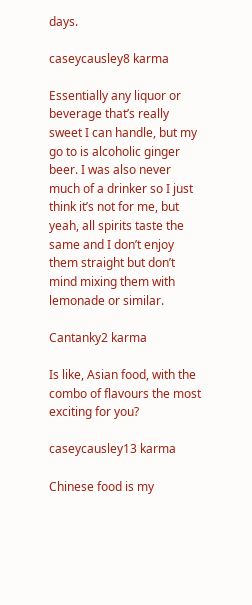days.

caseycausley8 karma

Essentially any liquor or beverage that’s really sweet I can handle, but my go to is alcoholic ginger beer. I was also never much of a drinker so I just think it’s not for me, but yeah, all spirits taste the same and I don’t enjoy them straight but don’t mind mixing them with lemonade or similar.

Cantanky2 karma

Is like, Asian food, with the combo of flavours the most exciting for you?

caseycausley13 karma

Chinese food is my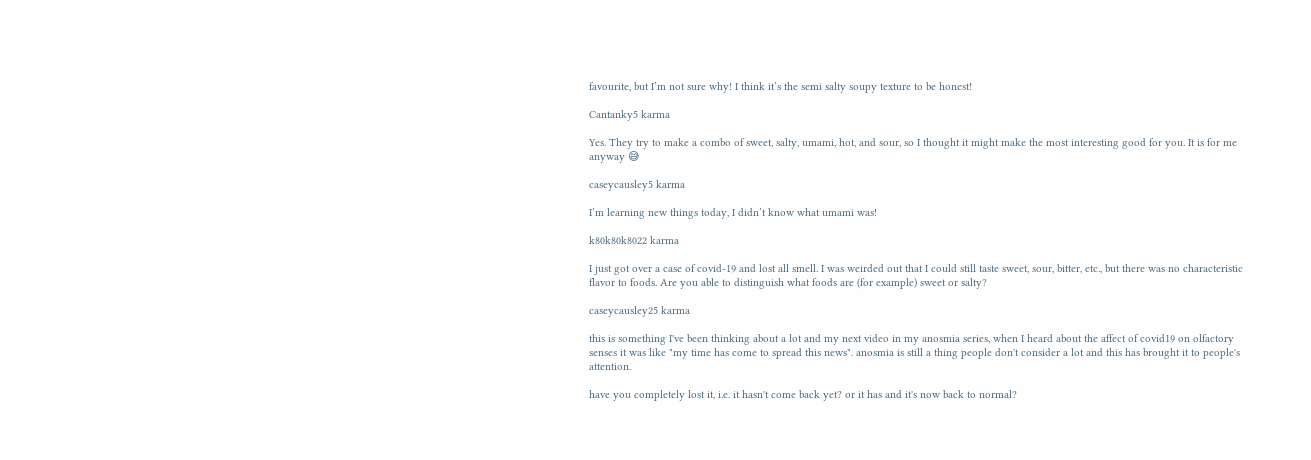favourite, but I’m not sure why! I think it’s the semi salty soupy texture to be honest!

Cantanky5 karma

Yes. They try to make a combo of sweet, salty, umami, hot, and sour, so I thought it might make the most interesting good for you. It is for me anyway 😅

caseycausley5 karma

I’m learning new things today, I didn’t know what umami was!

k80k80k8022 karma

I just got over a case of covid-19 and lost all smell. I was weirded out that I could still taste sweet, sour, bitter, etc., but there was no characteristic flavor to foods. Are you able to distinguish what foods are (for example) sweet or salty?

caseycausley25 karma

this is something I've been thinking about a lot and my next video in my anosmia series, when I heard about the affect of covid19 on olfactory senses it was like "my time has come to spread this news". anosmia is still a thing people don't consider a lot and this has brought it to people's attention.

have you completely lost it, i.e. it hasn't come back yet? or it has and it's now back to normal?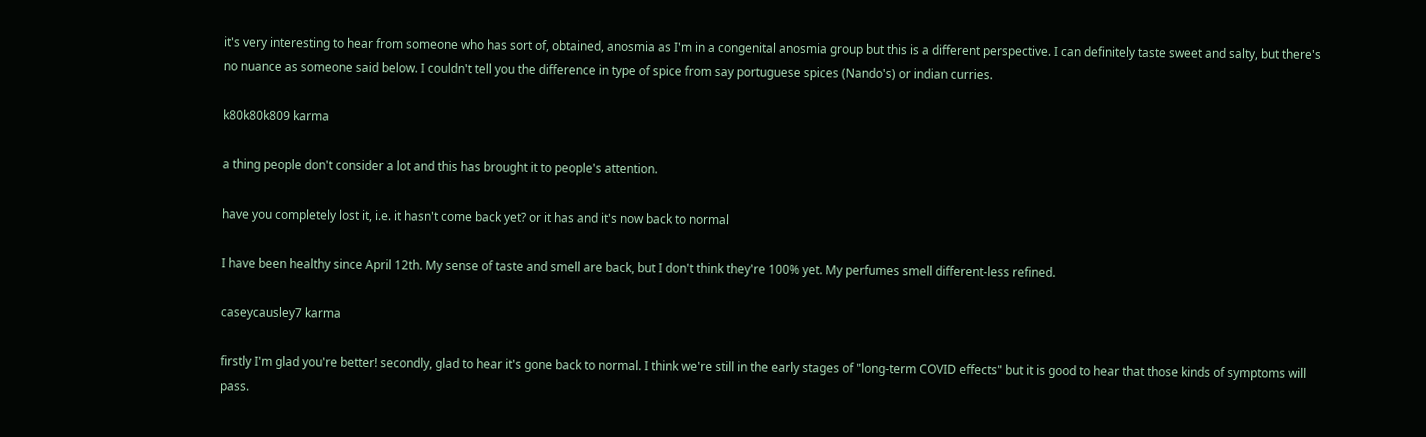it's very interesting to hear from someone who has sort of, obtained, anosmia as I'm in a congenital anosmia group but this is a different perspective. I can definitely taste sweet and salty, but there's no nuance as someone said below. I couldn't tell you the difference in type of spice from say portuguese spices (Nando's) or indian curries.

k80k80k809 karma

a thing people don't consider a lot and this has brought it to people's attention.

have you completely lost it, i.e. it hasn't come back yet? or it has and it's now back to normal

I have been healthy since April 12th. My sense of taste and smell are back, but I don't think they're 100% yet. My perfumes smell different-less refined.

caseycausley7 karma

firstly I'm glad you're better! secondly, glad to hear it's gone back to normal. I think we're still in the early stages of "long-term COVID effects" but it is good to hear that those kinds of symptoms will pass.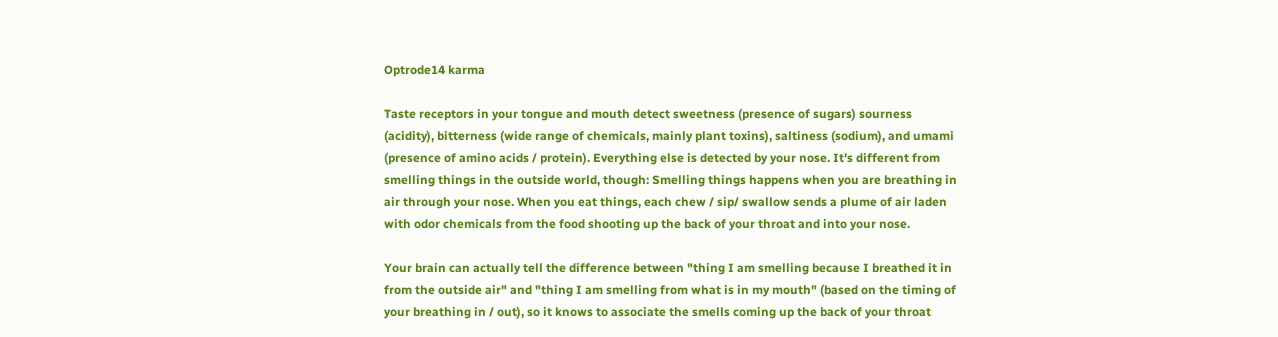Optrode14 karma

Taste receptors in your tongue and mouth detect sweetness (presence of sugars) sourness (acidity), bitterness (wide range of chemicals, mainly plant toxins), saltiness (sodium), and umami (presence of amino acids / protein). Everything else is detected by your nose. It's different from smelling things in the outside world, though: Smelling things happens when you are breathing in air through your nose. When you eat things, each chew / sip/ swallow sends a plume of air laden with odor chemicals from the food shooting up the back of your throat and into your nose.

Your brain can actually tell the difference between "thing I am smelling because I breathed it in from the outside air" and "thing I am smelling from what is in my mouth" (based on the timing of your breathing in / out), so it knows to associate the smells coming up the back of your throat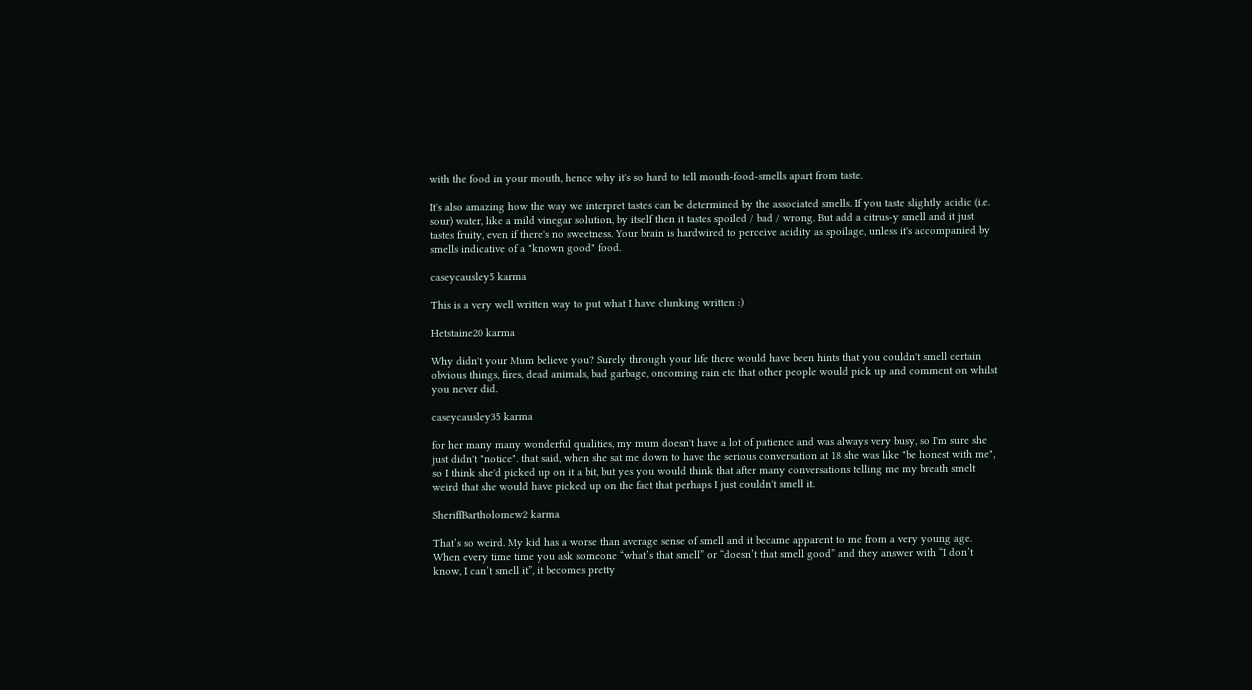with the food in your mouth, hence why it's so hard to tell mouth-food-smells apart from taste.

It's also amazing how the way we interpret tastes can be determined by the associated smells. If you taste slightly acidic (i.e. sour) water, like a mild vinegar solution, by itself then it tastes spoiled / bad / wrong. But add a citrus-y smell and it just tastes fruity, even if there's no sweetness. Your brain is hardwired to perceive acidity as spoilage, unless it's accompanied by smells indicative of a "known good" food.

caseycausley5 karma

This is a very well written way to put what I have clunking written :)

Hetstaine20 karma

Why didn't your Mum believe you? Surely through your life there would have been hints that you couldn't smell certain obvious things, fires, dead animals, bad garbage, oncoming rain etc that other people would pick up and comment on whilst you never did.

caseycausley35 karma

for her many many wonderful qualities, my mum doesn't have a lot of patience and was always very busy, so I'm sure she just didn't "notice". that said, when she sat me down to have the serious conversation at 18 she was like "be honest with me", so I think she'd picked up on it a bit, but yes you would think that after many conversations telling me my breath smelt weird that she would have picked up on the fact that perhaps I just couldn't smell it.

SheriffBartholomew2 karma

That’s so weird. My kid has a worse than average sense of smell and it became apparent to me from a very young age. When every time time you ask someone “what’s that smell” or “doesn’t that smell good” and they answer with “I don’t know, I can’t smell it”, it becomes pretty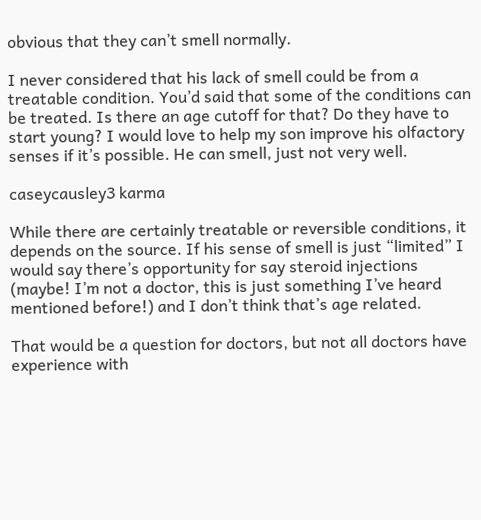obvious that they can’t smell normally.

I never considered that his lack of smell could be from a treatable condition. You’d said that some of the conditions can be treated. Is there an age cutoff for that? Do they have to start young? I would love to help my son improve his olfactory senses if it’s possible. He can smell, just not very well.

caseycausley3 karma

While there are certainly treatable or reversible conditions, it depends on the source. If his sense of smell is just “limited” I would say there’s opportunity for say steroid injections (maybe! I’m not a doctor, this is just something I’ve heard mentioned before!) and I don’t think that’s age related.

That would be a question for doctors, but not all doctors have experience with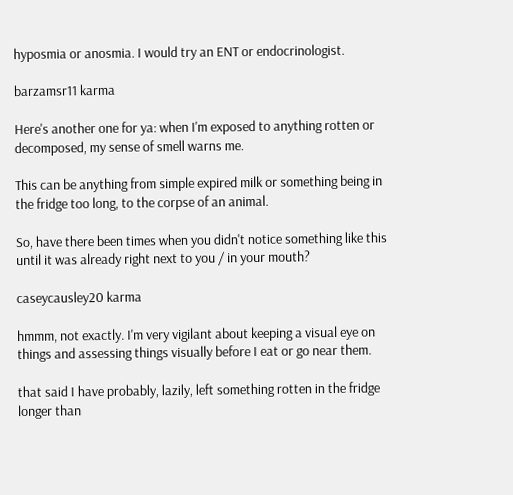hyposmia or anosmia. I would try an ENT or endocrinologist.

barzamsr11 karma

Here's another one for ya: when I'm exposed to anything rotten or decomposed, my sense of smell warns me.

This can be anything from simple expired milk or something being in the fridge too long, to the corpse of an animal.

So, have there been times when you didn't notice something like this until it was already right next to you / in your mouth?

caseycausley20 karma

hmmm, not exactly. I'm very vigilant about keeping a visual eye on things and assessing things visually before I eat or go near them.

that said I have probably, lazily, left something rotten in the fridge longer than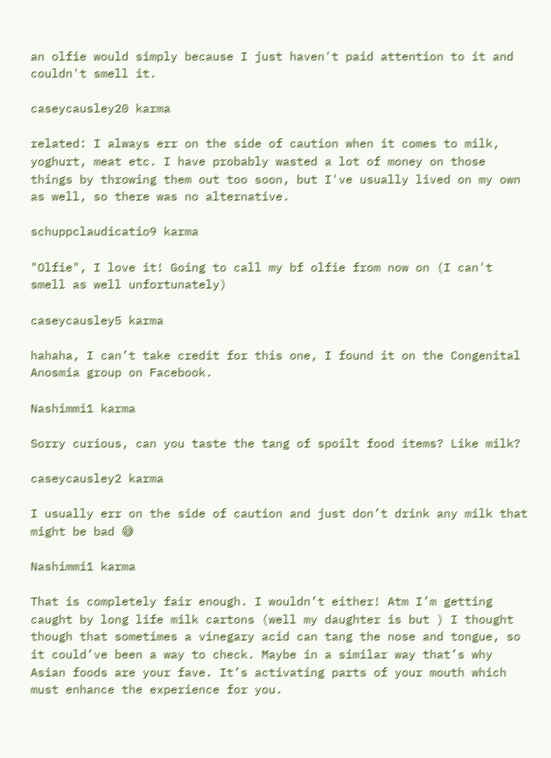an olfie would simply because I just haven't paid attention to it and couldn't smell it.

caseycausley20 karma

related: I always err on the side of caution when it comes to milk, yoghurt, meat etc. I have probably wasted a lot of money on those things by throwing them out too soon, but I've usually lived on my own as well, so there was no alternative.

schuppclaudicatio9 karma

"Olfie", I love it! Going to call my bf olfie from now on (I can't smell as well unfortunately)

caseycausley5 karma

hahaha, I can’t take credit for this one, I found it on the Congenital Anosmia group on Facebook.

Nashimmi1 karma

Sorry curious, can you taste the tang of spoilt food items? Like milk?

caseycausley2 karma

I usually err on the side of caution and just don’t drink any milk that might be bad 😅

Nashimmi1 karma

That is completely fair enough. I wouldn’t either! Atm I’m getting caught by long life milk cartons (well my daughter is but ) I thought though that sometimes a vinegary acid can tang the nose and tongue, so it could’ve been a way to check. Maybe in a similar way that’s why Asian foods are your fave. It’s activating parts of your mouth which must enhance the experience for you.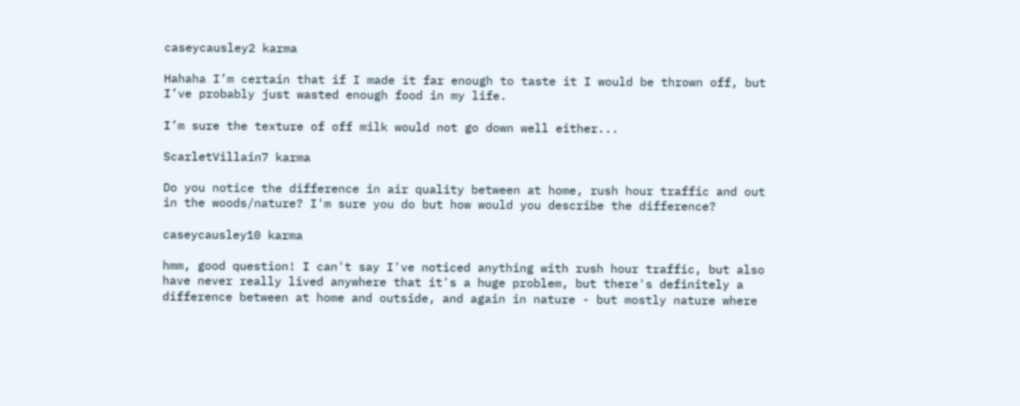caseycausley2 karma

Hahaha I’m certain that if I made it far enough to taste it I would be thrown off, but I’ve probably just wasted enough food in my life.

I’m sure the texture of off milk would not go down well either...

ScarletVillain7 karma

Do you notice the difference in air quality between at home, rush hour traffic and out in the woods/nature? I'm sure you do but how would you describe the difference?

caseycausley10 karma

hmm, good question! I can't say I've noticed anything with rush hour traffic, but also have never really lived anywhere that it's a huge problem, but there's definitely a difference between at home and outside, and again in nature - but mostly nature where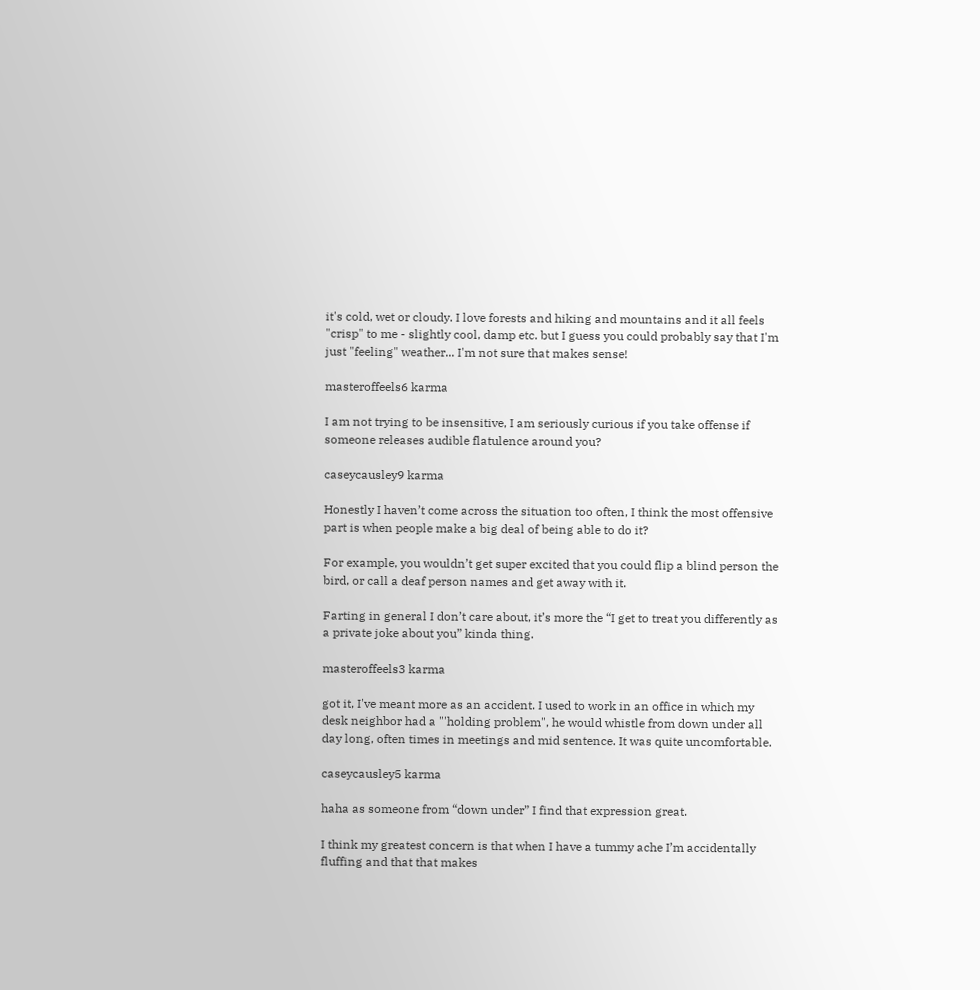it's cold, wet or cloudy. I love forests and hiking and mountains and it all feels "crisp" to me - slightly cool, damp etc. but I guess you could probably say that I'm just "feeling" weather... I'm not sure that makes sense!

masteroffeels6 karma

I am not trying to be insensitive, I am seriously curious if you take offense if someone releases audible flatulence around you?

caseycausley9 karma

Honestly I haven’t come across the situation too often, I think the most offensive part is when people make a big deal of being able to do it?

For example, you wouldn’t get super excited that you could flip a blind person the bird, or call a deaf person names and get away with it.

Farting in general I don’t care about, it’s more the “I get to treat you differently as a private joke about you” kinda thing.

masteroffeels3 karma

got it, I've meant more as an accident. I used to work in an office in which my desk neighbor had a "'holding problem", he would whistle from down under all day long, often times in meetings and mid sentence. It was quite uncomfortable.

caseycausley5 karma

haha as someone from “down under” I find that expression great.

I think my greatest concern is that when I have a tummy ache I’m accidentally fluffing and that that makes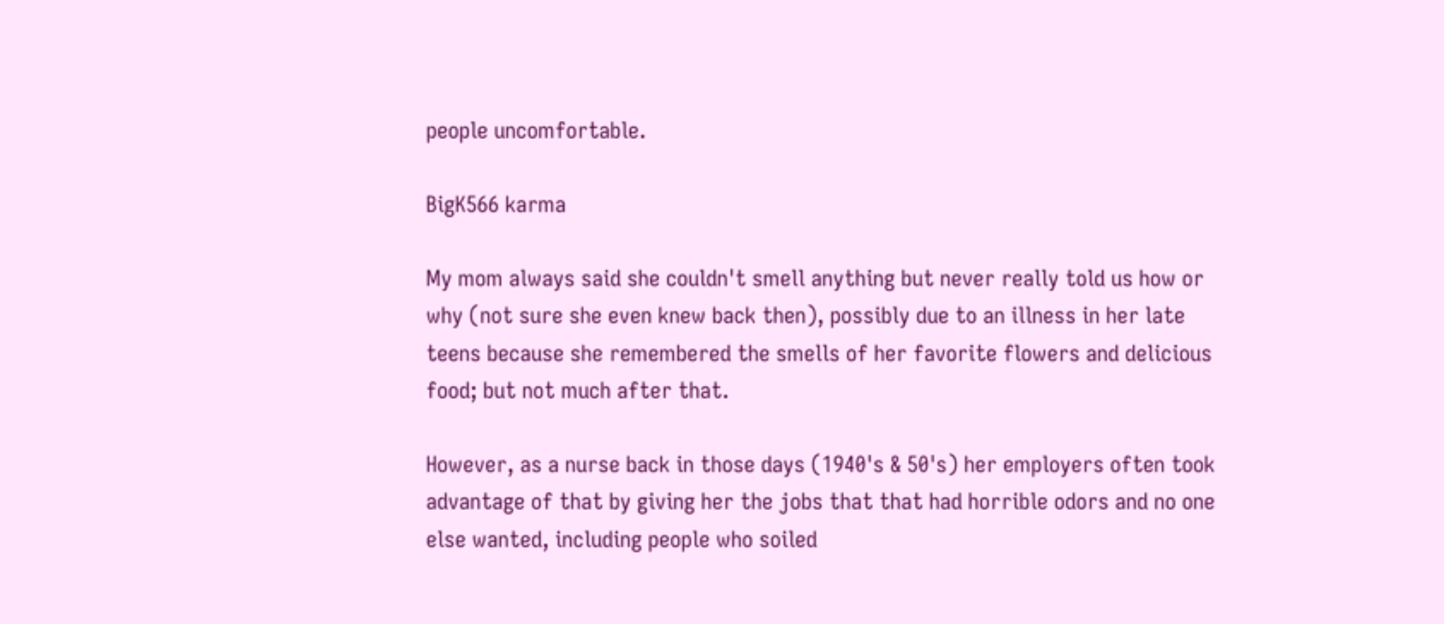people uncomfortable.

BigK566 karma

My mom always said she couldn't smell anything but never really told us how or why (not sure she even knew back then), possibly due to an illness in her late teens because she remembered the smells of her favorite flowers and delicious food; but not much after that.

However, as a nurse back in those days (1940's & 50's) her employers often took advantage of that by giving her the jobs that that had horrible odors and no one else wanted, including people who soiled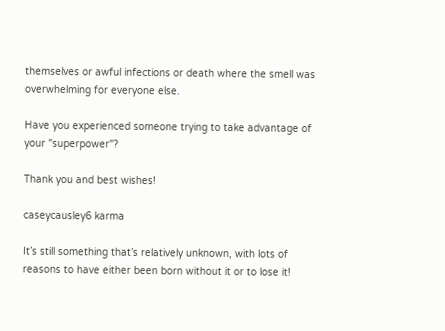themselves or awful infections or death where the smell was overwhelming for everyone else.

Have you experienced someone trying to take advantage of your "superpower"?

Thank you and best wishes!

caseycausley6 karma

It’s still something that’s relatively unknown, with lots of reasons to have either been born without it or to lose it!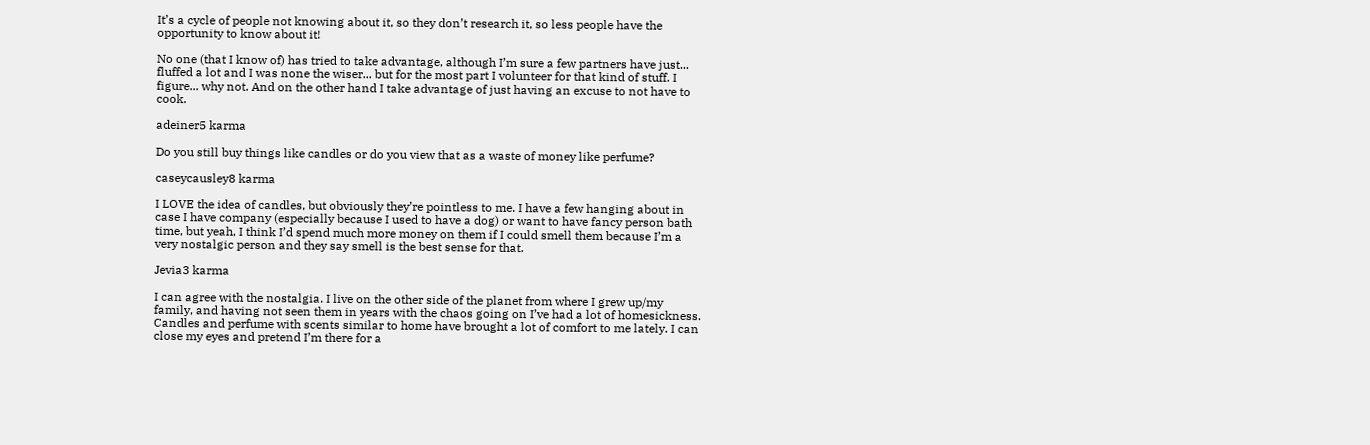It’s a cycle of people not knowing about it, so they don’t research it, so less people have the opportunity to know about it!

No one (that I know of) has tried to take advantage, although I’m sure a few partners have just... fluffed a lot and I was none the wiser... but for the most part I volunteer for that kind of stuff. I figure... why not. And on the other hand I take advantage of just having an excuse to not have to cook.

adeiner5 karma

Do you still buy things like candles or do you view that as a waste of money like perfume?

caseycausley8 karma

I LOVE the idea of candles, but obviously they’re pointless to me. I have a few hanging about in case I have company (especially because I used to have a dog) or want to have fancy person bath time, but yeah, I think I’d spend much more money on them if I could smell them because I’m a very nostalgic person and they say smell is the best sense for that.

Jevia3 karma

I can agree with the nostalgia. I live on the other side of the planet from where I grew up/my family, and having not seen them in years with the chaos going on I’ve had a lot of homesickness. Candles and perfume with scents similar to home have brought a lot of comfort to me lately. I can close my eyes and pretend I’m there for a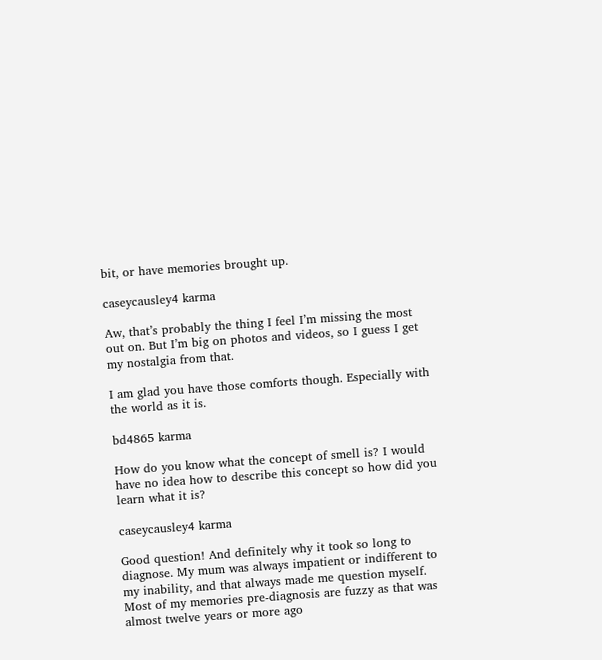bit, or have memories brought up.

caseycausley4 karma

Aw, that’s probably the thing I feel I’m missing the most out on. But I’m big on photos and videos, so I guess I get my nostalgia from that.

I am glad you have those comforts though. Especially with the world as it is.

bd4865 karma

How do you know what the concept of smell is? I would have no idea how to describe this concept so how did you learn what it is?

caseycausley4 karma

Good question! And definitely why it took so long to diagnose. My mum was always impatient or indifferent to my inability, and that always made me question myself. Most of my memories pre-diagnosis are fuzzy as that was almost twelve years or more ago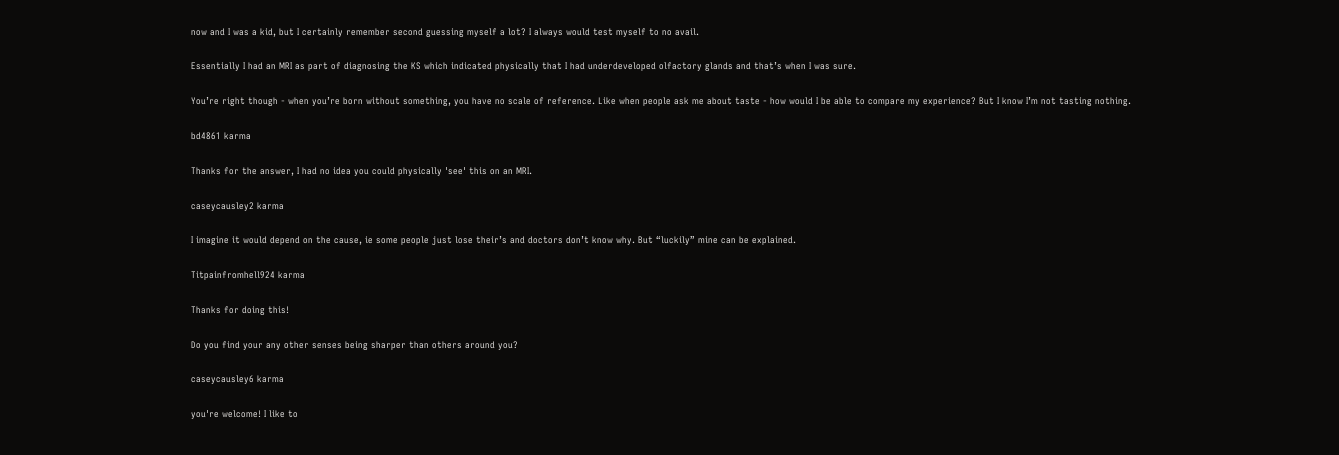now and I was a kid, but I certainly remember second guessing myself a lot? I always would test myself to no avail.

Essentially I had an MRI as part of diagnosing the KS which indicated physically that I had underdeveloped olfactory glands and that’s when I was sure.

You’re right though - when you’re born without something, you have no scale of reference. Like when people ask me about taste - how would I be able to compare my experience? But I know I’m not tasting nothing.

bd4861 karma

Thanks for the answer, I had no idea you could physically 'see' this on an MRI.

caseycausley2 karma

I imagine it would depend on the cause, ie some people just lose their’s and doctors don’t know why. But “luckily” mine can be explained.

Titpainfromhell924 karma

Thanks for doing this!

Do you find your any other senses being sharper than others around you?

caseycausley6 karma

you're welcome! I like to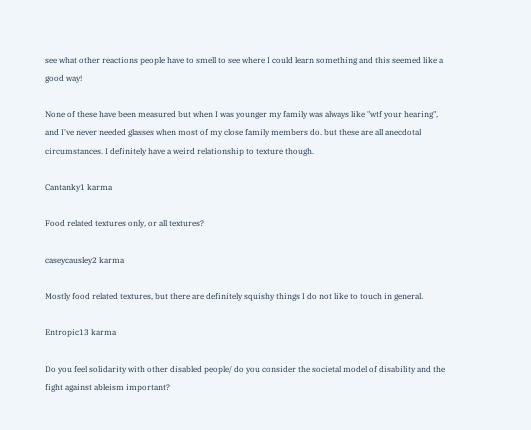see what other reactions people have to smell to see where I could learn something and this seemed like a good way!

None of these have been measured but when I was younger my family was always like "wtf your hearing", and I've never needed glasses when most of my close family members do. but these are all anecdotal circumstances. I definitely have a weird relationship to texture though.

Cantanky1 karma

Food related textures only, or all textures?

caseycausley2 karma

Mostly food related textures, but there are definitely squishy things I do not like to touch in general.

Entropic13 karma

Do you feel solidarity with other disabled people/ do you consider the societal model of disability and the fight against ableism important?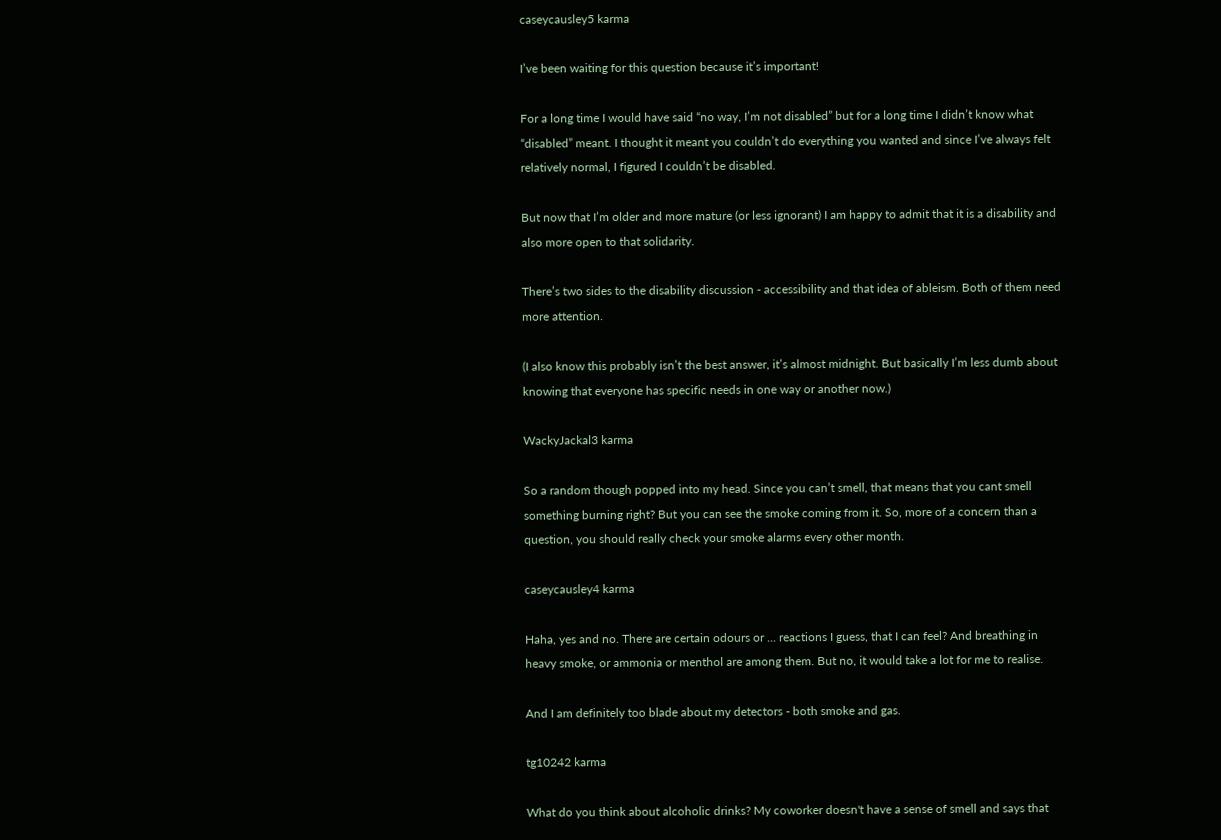caseycausley5 karma

I’ve been waiting for this question because it’s important!

For a long time I would have said “no way, I’m not disabled” but for a long time I didn’t know what “disabled” meant. I thought it meant you couldn’t do everything you wanted and since I’ve always felt relatively normal, I figured I couldn’t be disabled.

But now that I’m older and more mature (or less ignorant) I am happy to admit that it is a disability and also more open to that solidarity.

There’s two sides to the disability discussion - accessibility and that idea of ableism. Both of them need more attention.

(I also know this probably isn’t the best answer, it’s almost midnight. But basically I’m less dumb about knowing that everyone has specific needs in one way or another now.)

WackyJackal3 karma

So a random though popped into my head. Since you can’t smell, that means that you cant smell something burning right? But you can see the smoke coming from it. So, more of a concern than a question, you should really check your smoke alarms every other month.

caseycausley4 karma

Haha, yes and no. There are certain odours or ... reactions I guess, that I can feel? And breathing in heavy smoke, or ammonia or menthol are among them. But no, it would take a lot for me to realise.

And I am definitely too blade about my detectors - both smoke and gas.

tg10242 karma

What do you think about alcoholic drinks? My coworker doesn't have a sense of smell and says that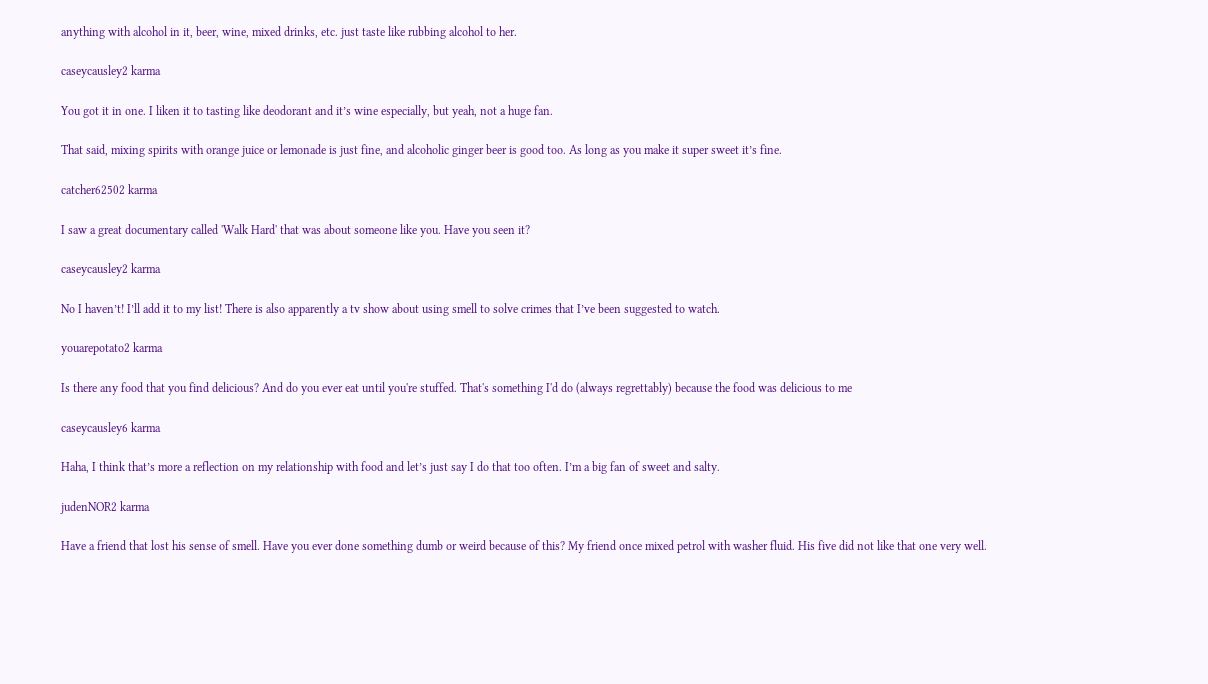anything with alcohol in it, beer, wine, mixed drinks, etc. just taste like rubbing alcohol to her.

caseycausley2 karma

You got it in one. I liken it to tasting like deodorant and it’s wine especially, but yeah, not a huge fan.

That said, mixing spirits with orange juice or lemonade is just fine, and alcoholic ginger beer is good too. As long as you make it super sweet it’s fine.

catcher62502 karma

I saw a great documentary called 'Walk Hard' that was about someone like you. Have you seen it?

caseycausley2 karma

No I haven’t! I’ll add it to my list! There is also apparently a tv show about using smell to solve crimes that I’ve been suggested to watch.

youarepotato2 karma

Is there any food that you find delicious? And do you ever eat until you're stuffed. That's something I'd do (always regrettably) because the food was delicious to me

caseycausley6 karma

Haha, I think that’s more a reflection on my relationship with food and let’s just say I do that too often. I’m a big fan of sweet and salty.

judenNOR2 karma

Have a friend that lost his sense of smell. Have you ever done something dumb or weird because of this? My friend once mixed petrol with washer fluid. His five did not like that one very well.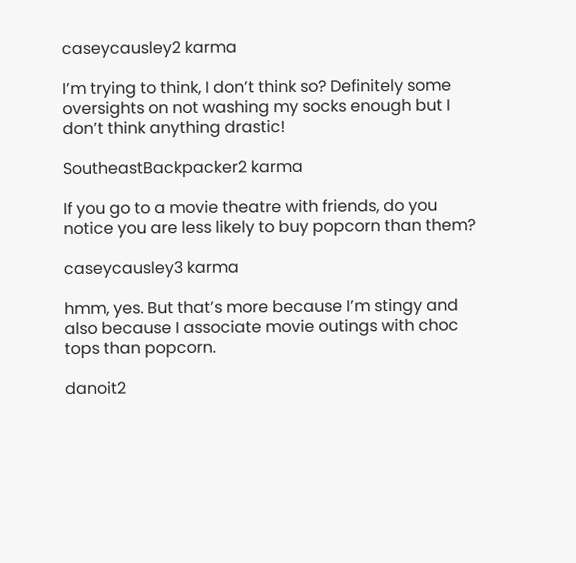caseycausley2 karma

I’m trying to think, I don’t think so? Definitely some oversights on not washing my socks enough but I don’t think anything drastic!

SoutheastBackpacker2 karma

If you go to a movie theatre with friends, do you notice you are less likely to buy popcorn than them?

caseycausley3 karma

hmm, yes. But that’s more because I’m stingy and also because I associate movie outings with choc tops than popcorn.

danoit2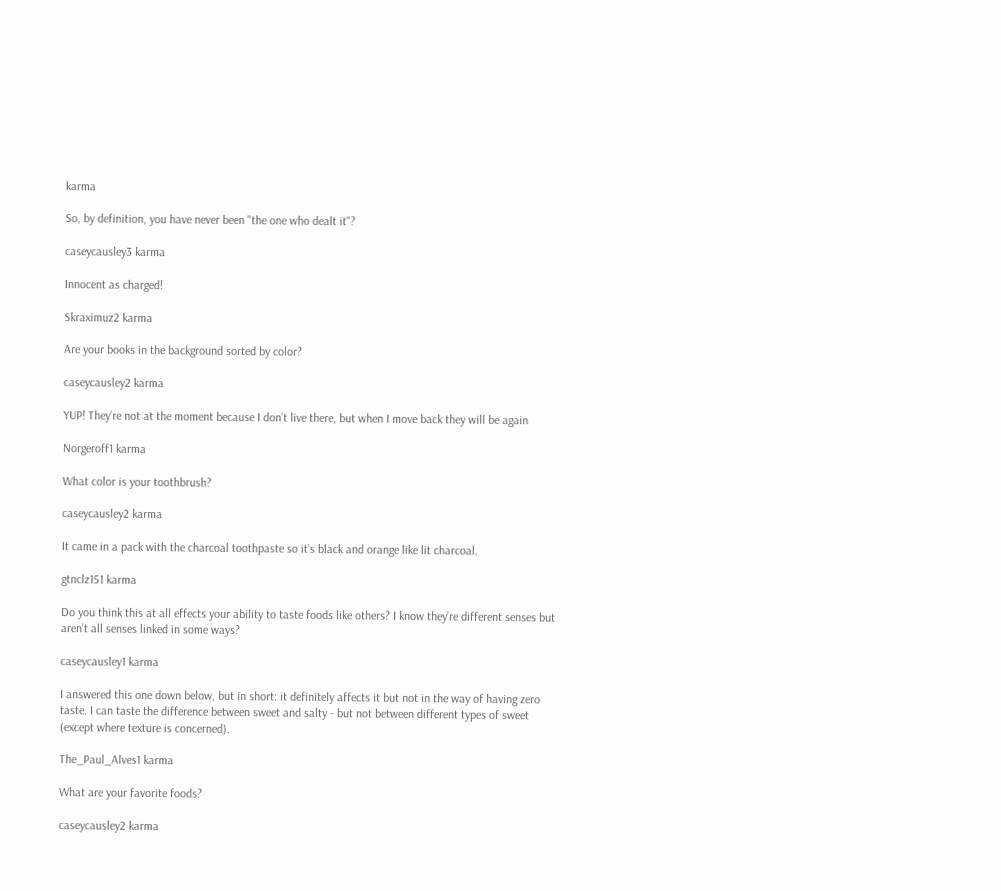karma

So, by definition, you have never been "the one who dealt it"?

caseycausley3 karma

Innocent as charged!

Skraximuz2 karma

Are your books in the background sorted by color?

caseycausley2 karma

YUP! They’re not at the moment because I don’t live there, but when I move back they will be again

Norgeroff1 karma

What color is your toothbrush?

caseycausley2 karma

It came in a pack with the charcoal toothpaste so it’s black and orange like lit charcoal.

gtnclz151 karma

Do you think this at all effects your ability to taste foods like others? I know they’re different senses but aren’t all senses linked in some ways?

caseycausley1 karma

I answered this one down below, but in short: it definitely affects it but not in the way of having zero taste. I can taste the difference between sweet and salty - but not between different types of sweet (except where texture is concerned).

The_Paul_Alves1 karma

What are your favorite foods?

caseycausley2 karma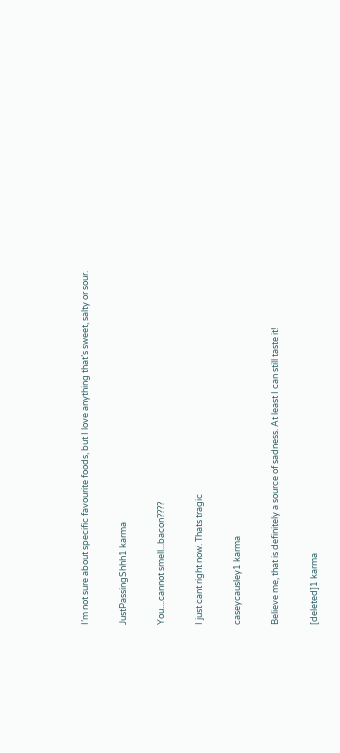I’m not sure about specific favourite foods, but I love anything that’s sweet, salty or sour.

JustPassingShhh1 karma

You....cannot smell...bacon????

I just cant right now. Thats tragic

caseycausley1 karma

Believe me, that is definitely a source of sadness. At least I can still taste it!

[deleted]1 karma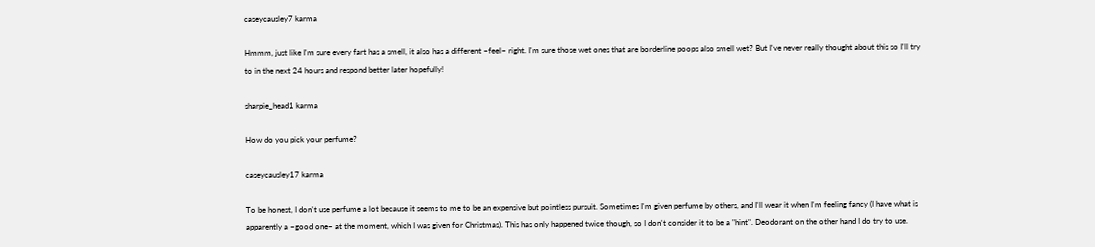caseycausley7 karma

Hmmm, just like I'm sure every fart has a smell, it also has a different ~feel~ right. I'm sure those wet ones that are borderline poops also smell wet? But I've never really thought about this so I'll try to in the next 24 hours and respond better later hopefully!

sharpie_head1 karma

How do you pick your perfume?

caseycausley17 karma

To be honest, I don't use perfume a lot because it seems to me to be an expensive but pointless pursuit. Sometimes I'm given perfume by others, and I'll wear it when I'm feeling fancy (I have what is apparently a ~good one~ at the moment, which I was given for Christmas). This has only happened twice though, so I don't consider it to be a "hint". Deodorant on the other hand I do try to use.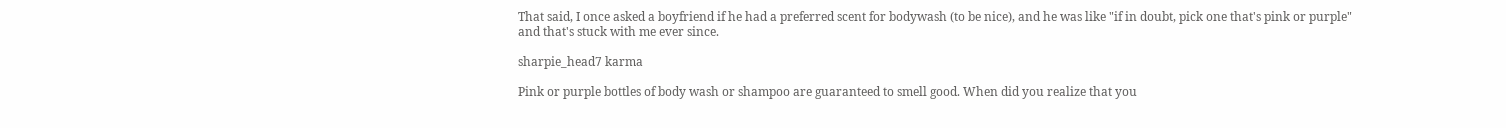That said, I once asked a boyfriend if he had a preferred scent for bodywash (to be nice), and he was like "if in doubt, pick one that's pink or purple" and that's stuck with me ever since.

sharpie_head7 karma

Pink or purple bottles of body wash or shampoo are guaranteed to smell good. When did you realize that you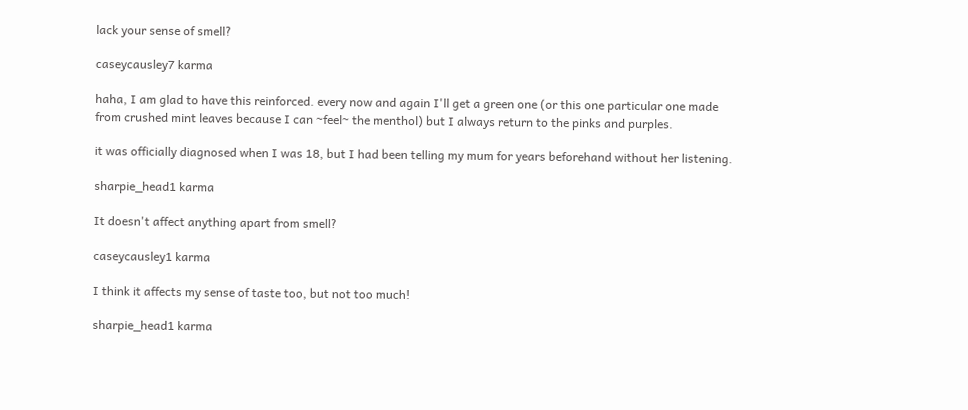lack your sense of smell?

caseycausley7 karma

haha, I am glad to have this reinforced. every now and again I'll get a green one (or this one particular one made from crushed mint leaves because I can ~feel~ the menthol) but I always return to the pinks and purples.

it was officially diagnosed when I was 18, but I had been telling my mum for years beforehand without her listening.

sharpie_head1 karma

It doesn't affect anything apart from smell?

caseycausley1 karma

I think it affects my sense of taste too, but not too much!

sharpie_head1 karma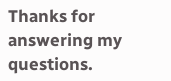Thanks for answering my questions.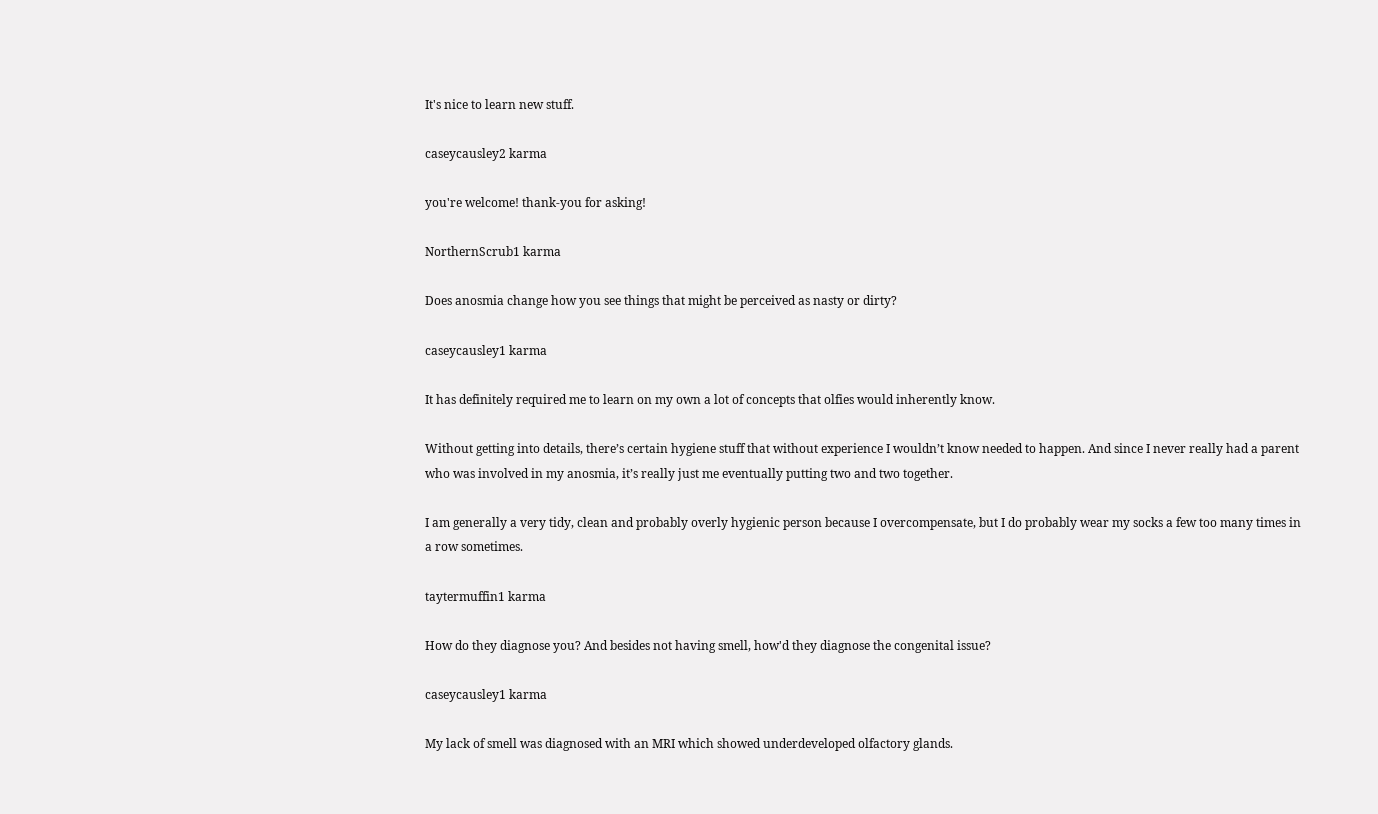It's nice to learn new stuff.

caseycausley2 karma

you're welcome! thank-you for asking!

NorthernScrub1 karma

Does anosmia change how you see things that might be perceived as nasty or dirty?

caseycausley1 karma

It has definitely required me to learn on my own a lot of concepts that olfies would inherently know.

Without getting into details, there’s certain hygiene stuff that without experience I wouldn’t know needed to happen. And since I never really had a parent who was involved in my anosmia, it’s really just me eventually putting two and two together.

I am generally a very tidy, clean and probably overly hygienic person because I overcompensate, but I do probably wear my socks a few too many times in a row sometimes.

taytermuffin1 karma

How do they diagnose you? And besides not having smell, how'd they diagnose the congenital issue?

caseycausley1 karma

My lack of smell was diagnosed with an MRI which showed underdeveloped olfactory glands.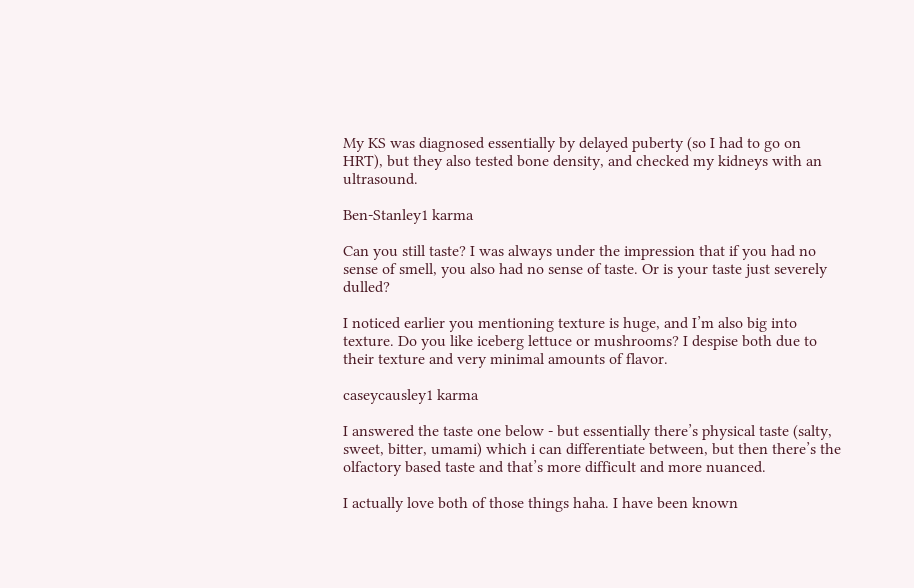My KS was diagnosed essentially by delayed puberty (so I had to go on HRT), but they also tested bone density, and checked my kidneys with an ultrasound.

Ben-Stanley1 karma

Can you still taste? I was always under the impression that if you had no sense of smell, you also had no sense of taste. Or is your taste just severely dulled?

I noticed earlier you mentioning texture is huge, and I’m also big into texture. Do you like iceberg lettuce or mushrooms? I despise both due to their texture and very minimal amounts of flavor.

caseycausley1 karma

I answered the taste one below - but essentially there’s physical taste (salty, sweet, bitter, umami) which i can differentiate between, but then there’s the olfactory based taste and that’s more difficult and more nuanced.

I actually love both of those things haha. I have been known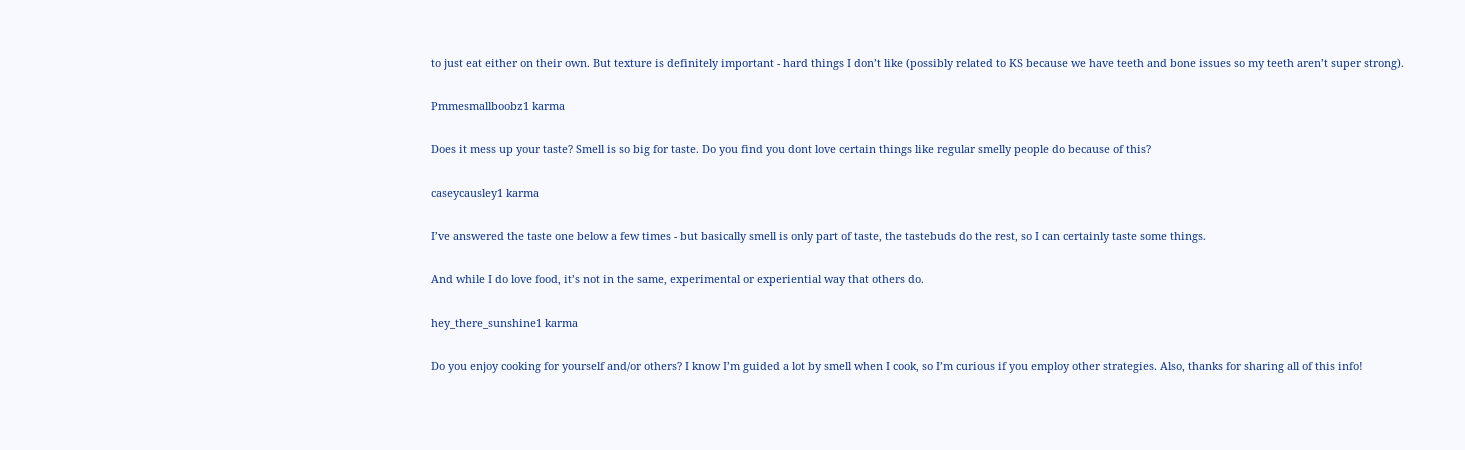to just eat either on their own. But texture is definitely important - hard things I don’t like (possibly related to KS because we have teeth and bone issues so my teeth aren’t super strong).

Pmmesmallboobz1 karma

Does it mess up your taste? Smell is so big for taste. Do you find you dont love certain things like regular smelly people do because of this?

caseycausley1 karma

I’ve answered the taste one below a few times - but basically smell is only part of taste, the tastebuds do the rest, so I can certainly taste some things.

And while I do love food, it’s not in the same, experimental or experiential way that others do.

hey_there_sunshine1 karma

Do you enjoy cooking for yourself and/or others? I know I’m guided a lot by smell when I cook, so I’m curious if you employ other strategies. Also, thanks for sharing all of this info!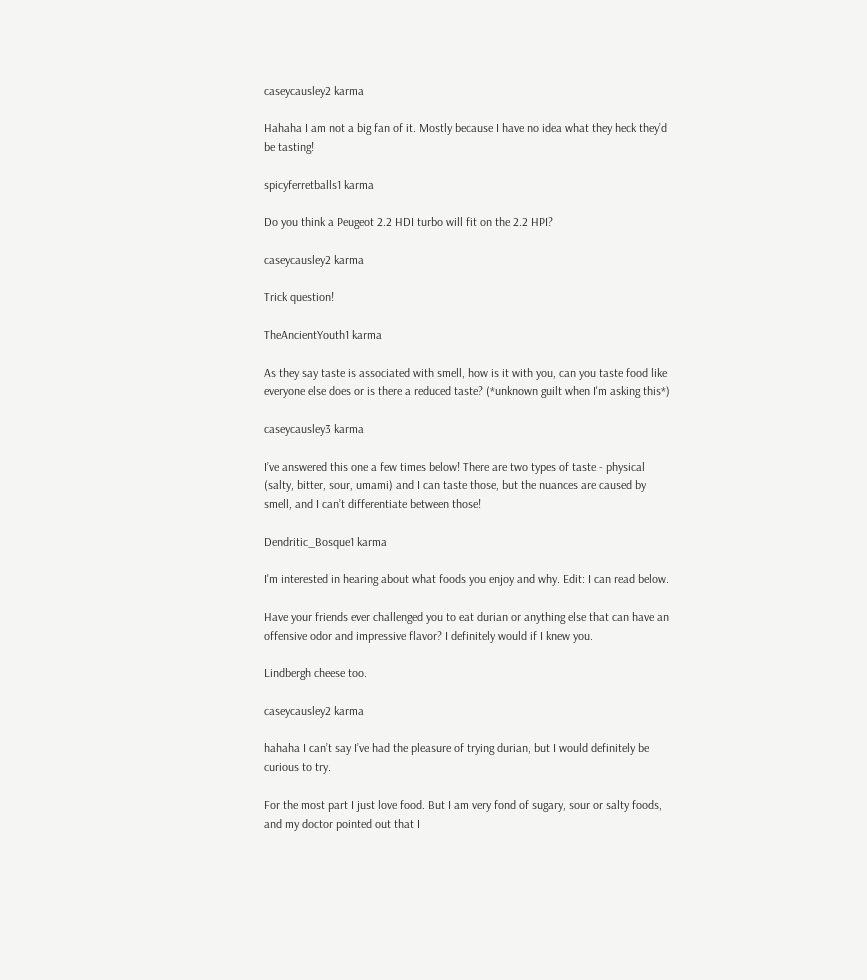caseycausley2 karma

Hahaha I am not a big fan of it. Mostly because I have no idea what they heck they’d be tasting!

spicyferretballs1 karma

Do you think a Peugeot 2.2 HDI turbo will fit on the 2.2 HPI?

caseycausley2 karma

Trick question!

TheAncientYouth1 karma

As they say taste is associated with smell, how is it with you, can you taste food like everyone else does or is there a reduced taste? (*unknown guilt when I'm asking this*)

caseycausley3 karma

I’ve answered this one a few times below! There are two types of taste - physical (salty, bitter, sour, umami) and I can taste those, but the nuances are caused by smell, and I can’t differentiate between those!

Dendritic_Bosque1 karma

I'm interested in hearing about what foods you enjoy and why. Edit: I can read below.

Have your friends ever challenged you to eat durian or anything else that can have an offensive odor and impressive flavor? I definitely would if I knew you.

Lindbergh cheese too.

caseycausley2 karma

hahaha I can’t say I’ve had the pleasure of trying durian, but I would definitely be curious to try.

For the most part I just love food. But I am very fond of sugary, sour or salty foods, and my doctor pointed out that I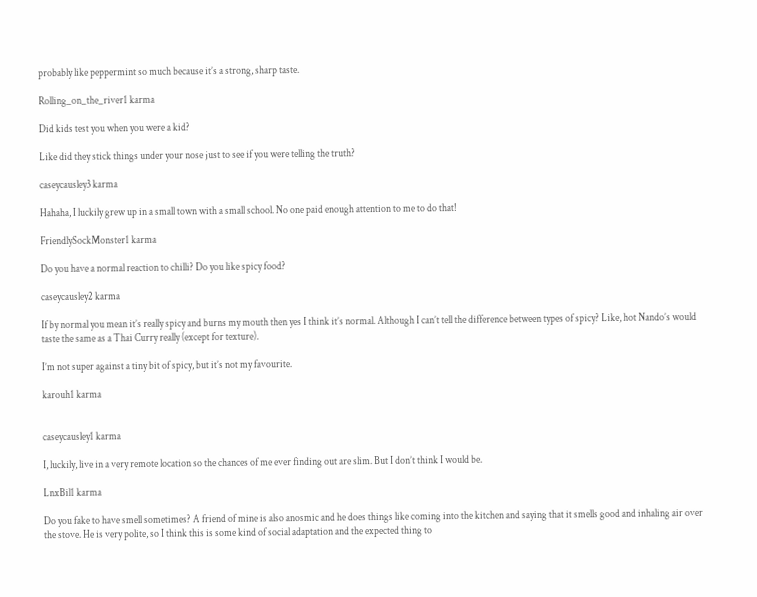probably like peppermint so much because it’s a strong, sharp taste.

Rolling_on_the_river1 karma

Did kids test you when you were a kid?

Like did they stick things under your nose just to see if you were telling the truth?

caseycausley3 karma

Hahaha, I luckily grew up in a small town with a small school. No one paid enough attention to me to do that!

FriendlySockMonster1 karma

Do you have a normal reaction to chilli? Do you like spicy food?

caseycausley2 karma

If by normal you mean it’s really spicy and burns my mouth then yes I think it’s normal. Although I can’t tell the difference between types of spicy? Like, hot Nando’s would taste the same as a Thai Curry really (except for texture).

I’m not super against a tiny bit of spicy, but it’s not my favourite.

karouh1 karma


caseycausley1 karma

I, luckily, live in a very remote location so the chances of me ever finding out are slim. But I don’t think I would be.

LnxBil1 karma

Do you fake to have smell sometimes? A friend of mine is also anosmic and he does things like coming into the kitchen and saying that it smells good and inhaling air over the stove. He is very polite, so I think this is some kind of social adaptation and the expected thing to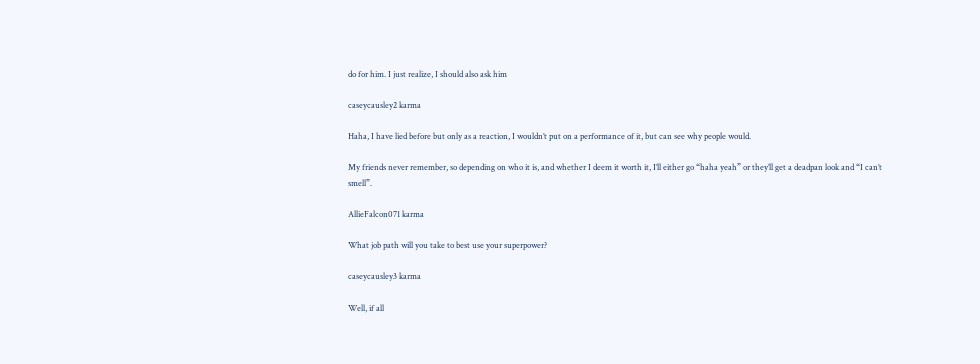do for him. I just realize, I should also ask him

caseycausley2 karma

Haha, I have lied before but only as a reaction, I wouldn’t put on a performance of it, but can see why people would.

My friends never remember, so depending on who it is, and whether I deem it worth it, I’ll either go “haha yeah” or they’ll get a deadpan look and “I can’t smell”.

AllieFalcon071 karma

What job path will you take to best use your superpower?

caseycausley3 karma

Well, if all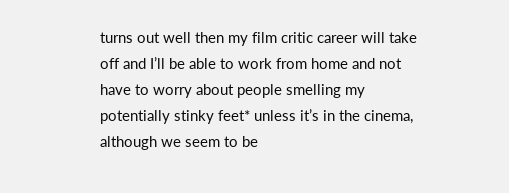turns out well then my film critic career will take off and I’ll be able to work from home and not have to worry about people smelling my potentially stinky feet* unless it’s in the cinema, although we seem to be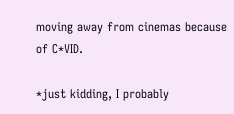moving away from cinemas because of C*VID.

*just kidding, I probably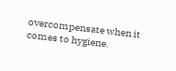overcompensate when it comes to hygiene.